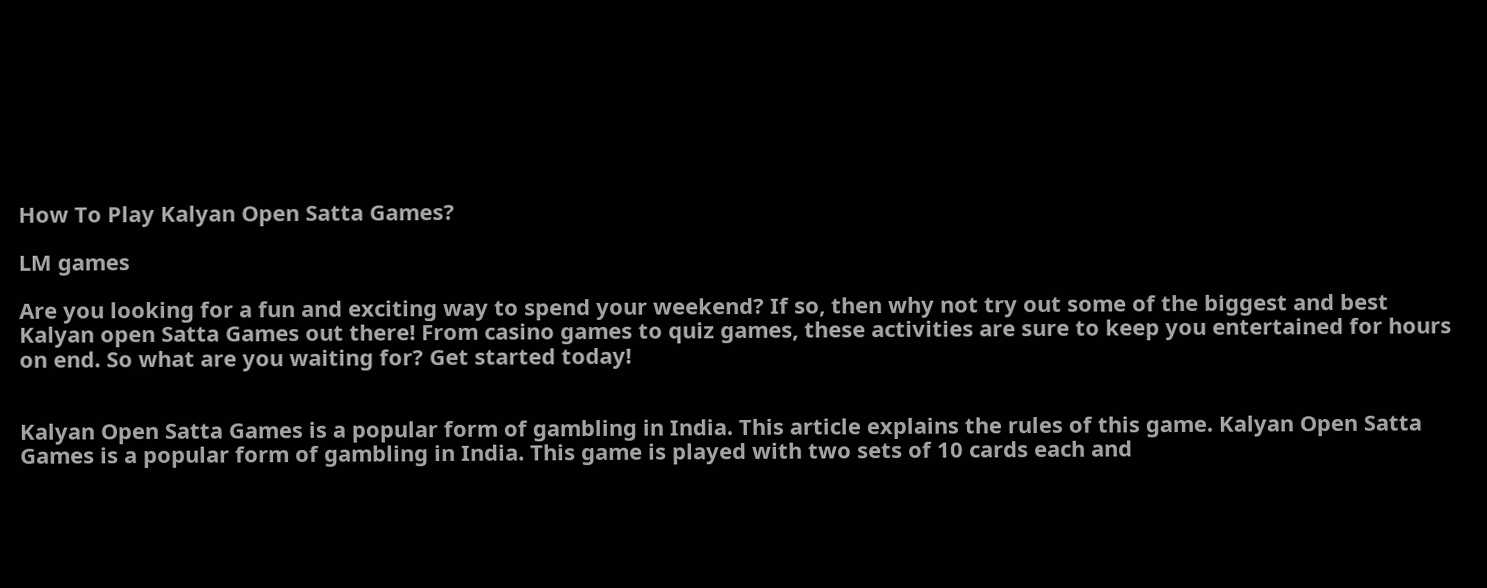How To Play Kalyan Open Satta Games?

LM games

Are you looking for a fun and exciting way to spend your weekend? If so, then why not try out some of the biggest and best Kalyan open Satta Games out there! From casino games to quiz games, these activities are sure to keep you entertained for hours on end. So what are you waiting for? Get started today!


Kalyan Open Satta Games is a popular form of gambling in India. This article explains the rules of this game. Kalyan Open Satta Games is a popular form of gambling in India. This game is played with two sets of 10 cards each and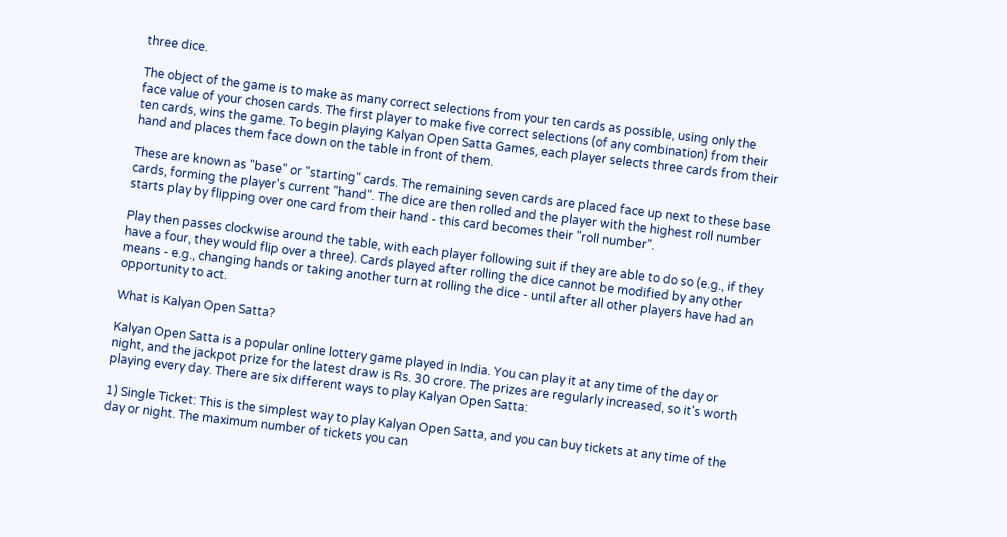three dice.

The object of the game is to make as many correct selections from your ten cards as possible, using only the face value of your chosen cards. The first player to make five correct selections (of any combination) from their ten cards, wins the game. To begin playing Kalyan Open Satta Games, each player selects three cards from their hand and places them face down on the table in front of them.

These are known as "base" or "starting" cards. The remaining seven cards are placed face up next to these base cards, forming the player's current "hand". The dice are then rolled and the player with the highest roll number starts play by flipping over one card from their hand - this card becomes their "roll number".

Play then passes clockwise around the table, with each player following suit if they are able to do so (e.g., if they have a four, they would flip over a three). Cards played after rolling the dice cannot be modified by any other means - e.g., changing hands or taking another turn at rolling the dice - until after all other players have had an opportunity to act.

What is Kalyan Open Satta?

Kalyan Open Satta is a popular online lottery game played in India. You can play it at any time of the day or night, and the jackpot prize for the latest draw is Rs. 30 crore. The prizes are regularly increased, so it's worth playing every day. There are six different ways to play Kalyan Open Satta:

1) Single Ticket: This is the simplest way to play Kalyan Open Satta, and you can buy tickets at any time of the day or night. The maximum number of tickets you can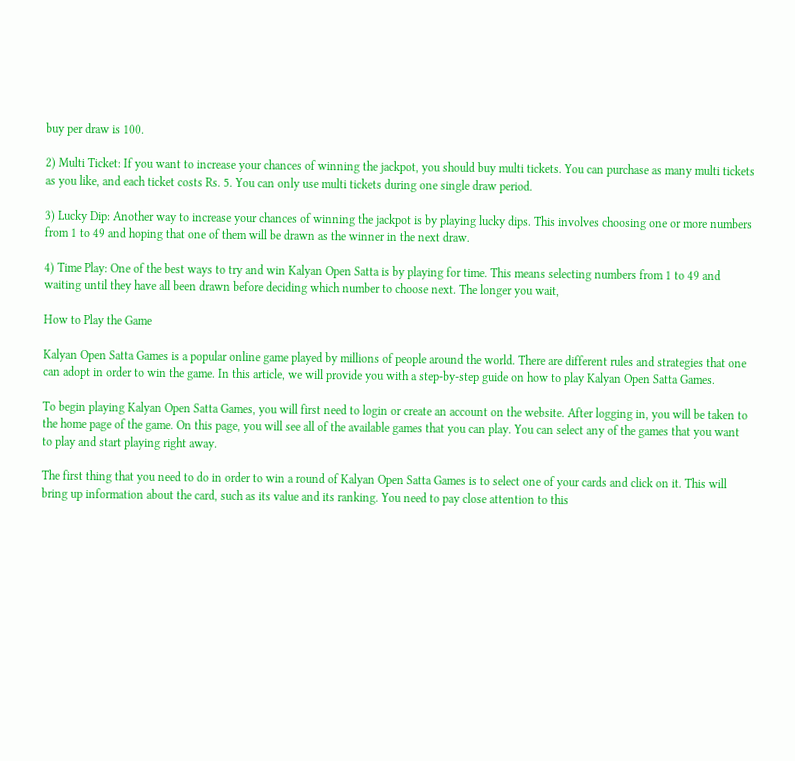buy per draw is 100.

2) Multi Ticket: If you want to increase your chances of winning the jackpot, you should buy multi tickets. You can purchase as many multi tickets as you like, and each ticket costs Rs. 5. You can only use multi tickets during one single draw period.

3) Lucky Dip: Another way to increase your chances of winning the jackpot is by playing lucky dips. This involves choosing one or more numbers from 1 to 49 and hoping that one of them will be drawn as the winner in the next draw.

4) Time Play: One of the best ways to try and win Kalyan Open Satta is by playing for time. This means selecting numbers from 1 to 49 and waiting until they have all been drawn before deciding which number to choose next. The longer you wait,

How to Play the Game

Kalyan Open Satta Games is a popular online game played by millions of people around the world. There are different rules and strategies that one can adopt in order to win the game. In this article, we will provide you with a step-by-step guide on how to play Kalyan Open Satta Games.

To begin playing Kalyan Open Satta Games, you will first need to login or create an account on the website. After logging in, you will be taken to the home page of the game. On this page, you will see all of the available games that you can play. You can select any of the games that you want to play and start playing right away.

The first thing that you need to do in order to win a round of Kalyan Open Satta Games is to select one of your cards and click on it. This will bring up information about the card, such as its value and its ranking. You need to pay close attention to this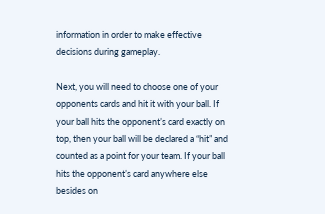information in order to make effective decisions during gameplay.

Next, you will need to choose one of your opponents cards and hit it with your ball. If your ball hits the opponent’s card exactly on top, then your ball will be declared a “hit” and counted as a point for your team. If your ball hits the opponent’s card anywhere else besides on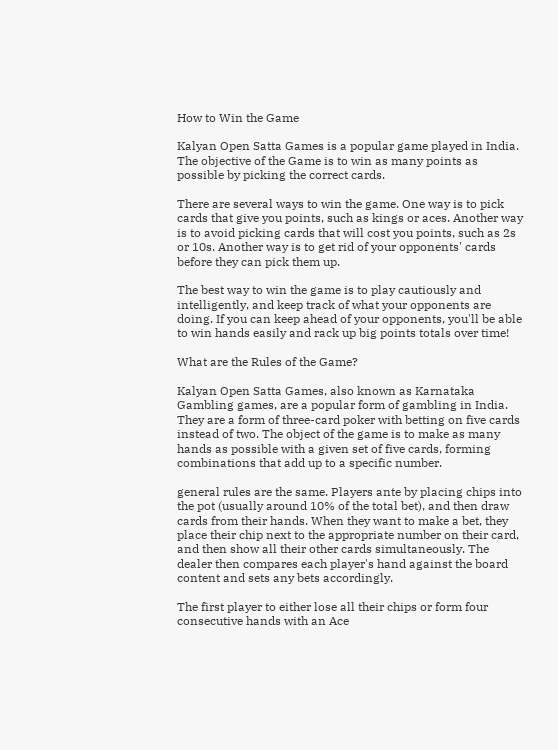How to Win the Game

Kalyan Open Satta Games is a popular game played in India. The objective of the Game is to win as many points as possible by picking the correct cards.

There are several ways to win the game. One way is to pick cards that give you points, such as kings or aces. Another way is to avoid picking cards that will cost you points, such as 2s or 10s. Another way is to get rid of your opponents' cards before they can pick them up.

The best way to win the game is to play cautiously and intelligently, and keep track of what your opponents are doing. If you can keep ahead of your opponents, you'll be able to win hands easily and rack up big points totals over time!

What are the Rules of the Game?

Kalyan Open Satta Games, also known as Karnataka Gambling games, are a popular form of gambling in India. They are a form of three-card poker with betting on five cards instead of two. The object of the game is to make as many hands as possible with a given set of five cards, forming combinations that add up to a specific number.

general rules are the same. Players ante by placing chips into the pot (usually around 10% of the total bet), and then draw cards from their hands. When they want to make a bet, they place their chip next to the appropriate number on their card, and then show all their other cards simultaneously. The dealer then compares each player's hand against the board content and sets any bets accordingly.

The first player to either lose all their chips or form four consecutive hands with an Ace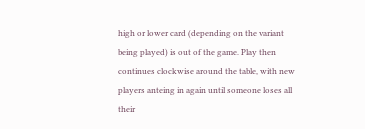high or lower card (depending on the variant being played) is out of the game. Play then continues clockwise around the table, with new players anteing in again until someone loses all their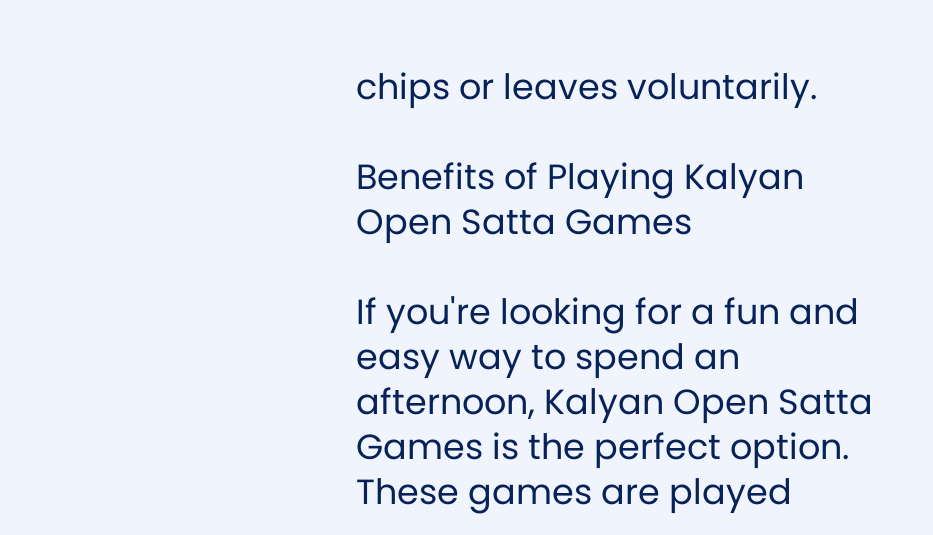chips or leaves voluntarily.

Benefits of Playing Kalyan Open Satta Games

If you're looking for a fun and easy way to spend an afternoon, Kalyan Open Satta Games is the perfect option. These games are played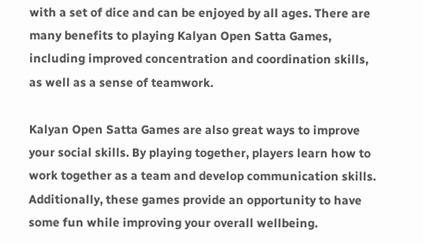with a set of dice and can be enjoyed by all ages. There are many benefits to playing Kalyan Open Satta Games, including improved concentration and coordination skills, as well as a sense of teamwork.

Kalyan Open Satta Games are also great ways to improve your social skills. By playing together, players learn how to work together as a team and develop communication skills. Additionally, these games provide an opportunity to have some fun while improving your overall wellbeing.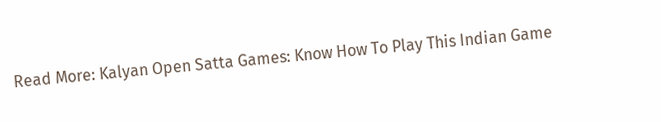Read More: Kalyan Open Satta Games: Know How To Play This Indian Game